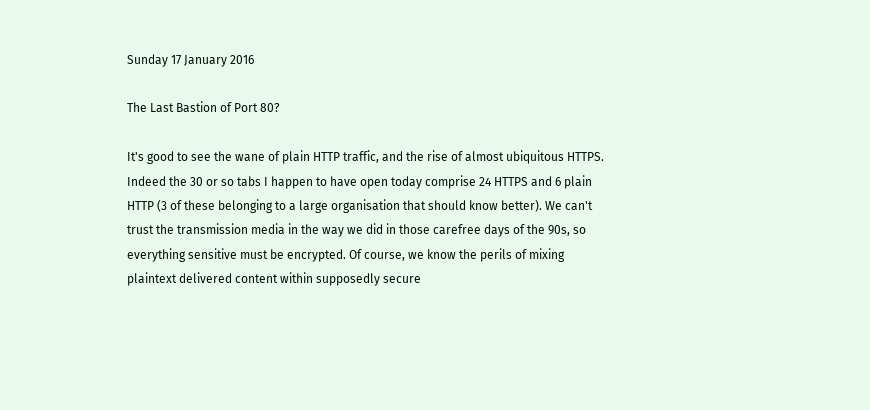Sunday 17 January 2016

The Last Bastion of Port 80?

It's good to see the wane of plain HTTP traffic, and the rise of almost ubiquitous HTTPS. Indeed the 30 or so tabs I happen to have open today comprise 24 HTTPS and 6 plain HTTP (3 of these belonging to a large organisation that should know better). We can't trust the transmission media in the way we did in those carefree days of the 90s, so everything sensitive must be encrypted. Of course, we know the perils of mixing plaintext delivered content within supposedly secure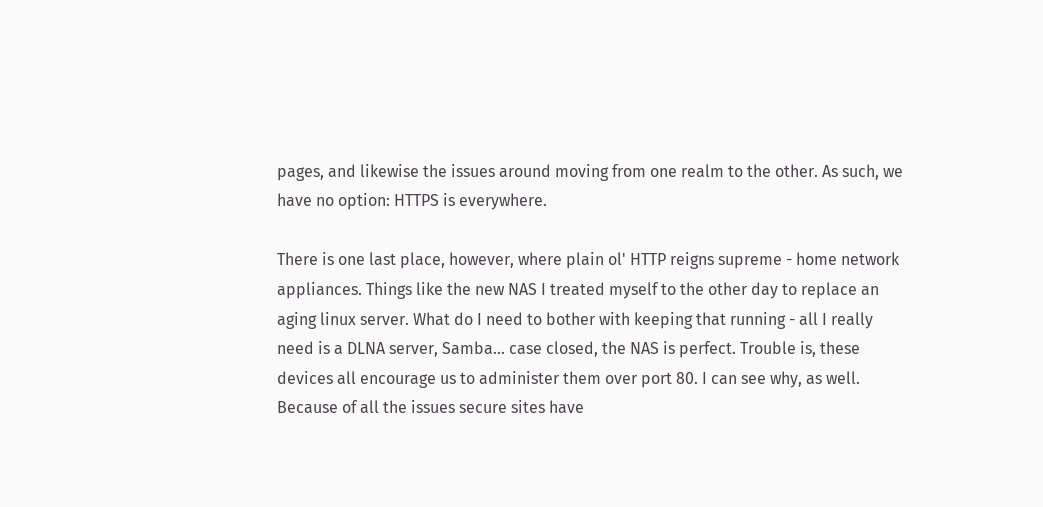pages, and likewise the issues around moving from one realm to the other. As such, we have no option: HTTPS is everywhere.

There is one last place, however, where plain ol' HTTP reigns supreme - home network appliances. Things like the new NAS I treated myself to the other day to replace an aging linux server. What do I need to bother with keeping that running - all I really need is a DLNA server, Samba... case closed, the NAS is perfect. Trouble is, these devices all encourage us to administer them over port 80. I can see why, as well. Because of all the issues secure sites have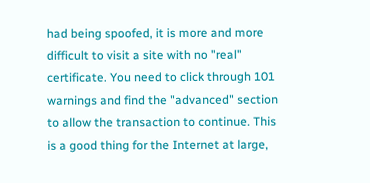had being spoofed, it is more and more difficult to visit a site with no "real" certificate. You need to click through 101 warnings and find the "advanced" section to allow the transaction to continue. This is a good thing for the Internet at large,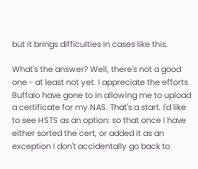but it brings difficulties in cases like this.

What's the answer? Well, there's not a good one - at least not yet. I appreciate the efforts Buffalo have gone to in allowing me to upload a certificate for my NAS. That's a start. I'd like to see HSTS as an option: so that once I have either sorted the cert, or added it as an exception I don't accidentally go back to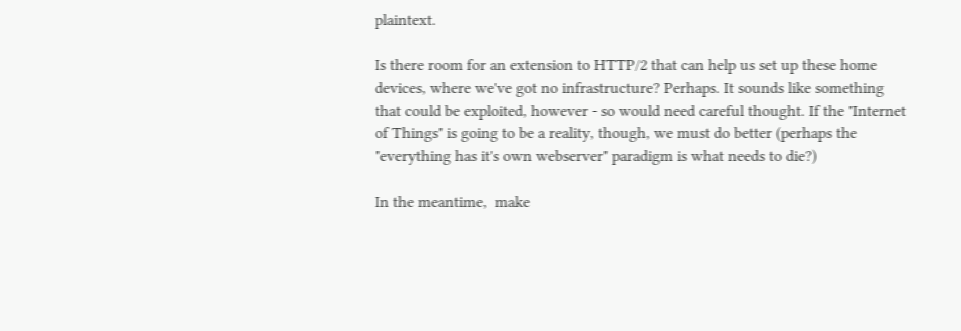plaintext.

Is there room for an extension to HTTP/2 that can help us set up these home devices, where we've got no infrastructure? Perhaps. It sounds like something that could be exploited, however - so would need careful thought. If the "Internet of Things" is going to be a reality, though, we must do better (perhaps the "everything has it's own webserver" paradigm is what needs to die?)

In the meantime,  make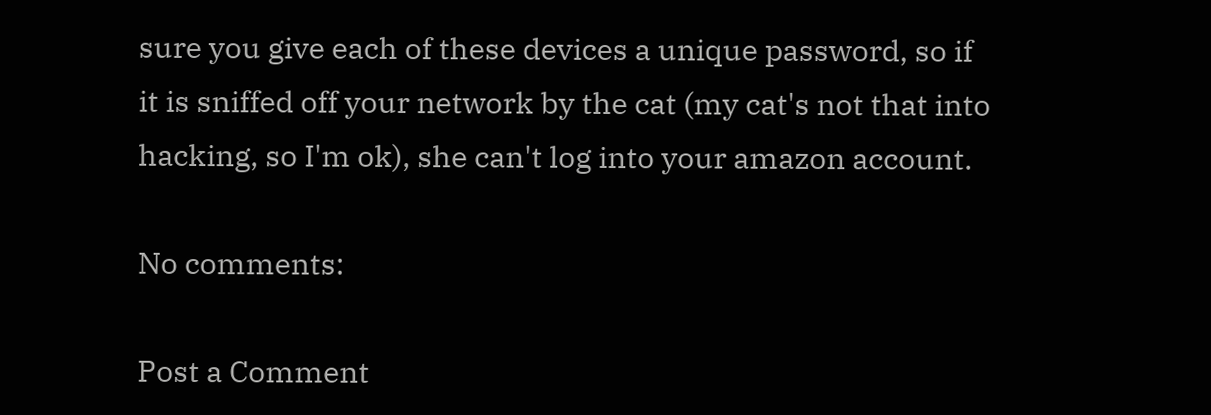sure you give each of these devices a unique password, so if it is sniffed off your network by the cat (my cat's not that into hacking, so I'm ok), she can't log into your amazon account.

No comments:

Post a Comment